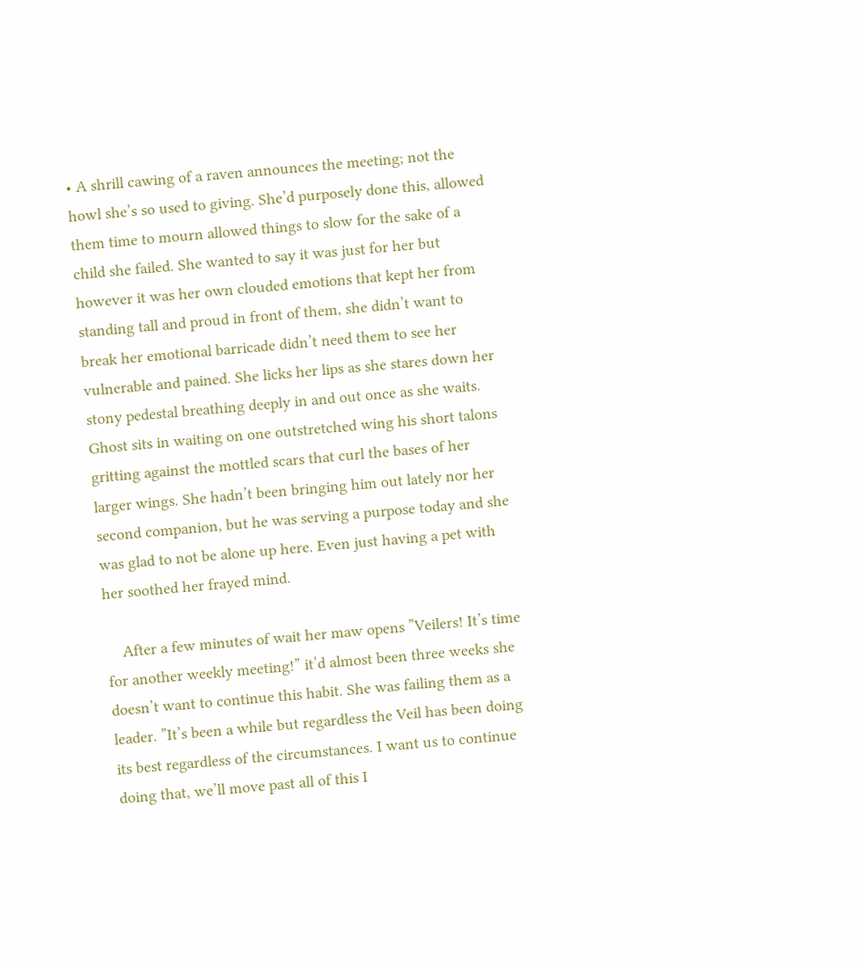• A shrill cawing of a raven announces the meeting; not the howl she’s so used to giving. She’d purposely done this, allowed them time to mourn allowed things to slow for the sake of a child she failed. She wanted to say it was just for her but however it was her own clouded emotions that kept her from standing tall and proud in front of them, she didn’t want to break her emotional barricade didn’t need them to see her vulnerable and pained. She licks her lips as she stares down her stony pedestal breathing deeply in and out once as she waits. Ghost sits in waiting on one outstretched wing his short talons gritting against the mottled scars that curl the bases of her larger wings. She hadn’t been bringing him out lately nor her second companion, but he was serving a purpose today and she was glad to not be alone up here. Even just having a pet with her soothed her frayed mind.

    After a few minutes of wait her maw opens ”Veilers! It’s time for another weekly meeting!” it’d almost been three weeks she doesn’t want to continue this habit. She was failing them as a leader. ”It’s been a while but regardless the Veil has been doing its best regardless of the circumstances. I want us to continue doing that, we’ll move past all of this I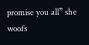promise you all” she woofs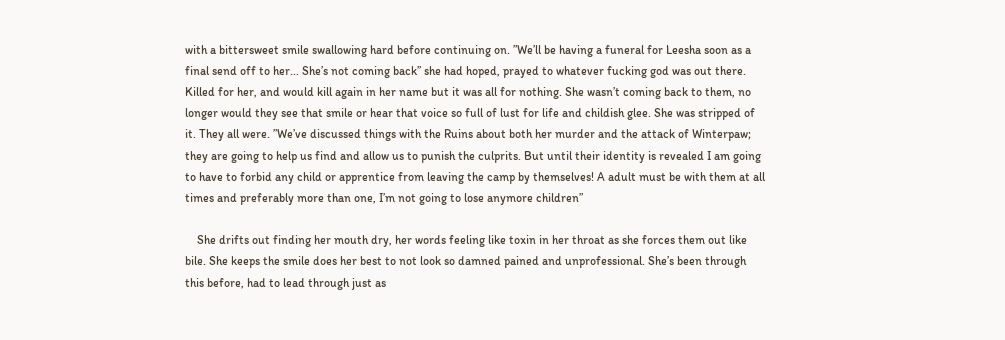with a bittersweet smile swallowing hard before continuing on. ”We’ll be having a funeral for Leesha soon as a final send off to her... She’s not coming back” she had hoped, prayed to whatever fucking god was out there. Killed for her, and would kill again in her name but it was all for nothing. She wasn’t coming back to them, no longer would they see that smile or hear that voice so full of lust for life and childish glee. She was stripped of it. They all were. ”We’ve discussed things with the Ruins about both her murder and the attack of Winterpaw; they are going to help us find and allow us to punish the culprits. But until their identity is revealed I am going to have to forbid any child or apprentice from leaving the camp by themselves! A adult must be with them at all times and preferably more than one, I’m not going to lose anymore children”

    She drifts out finding her mouth dry, her words feeling like toxin in her throat as she forces them out like bile. She keeps the smile does her best to not look so damned pained and unprofessional. She’s been through this before, had to lead through just as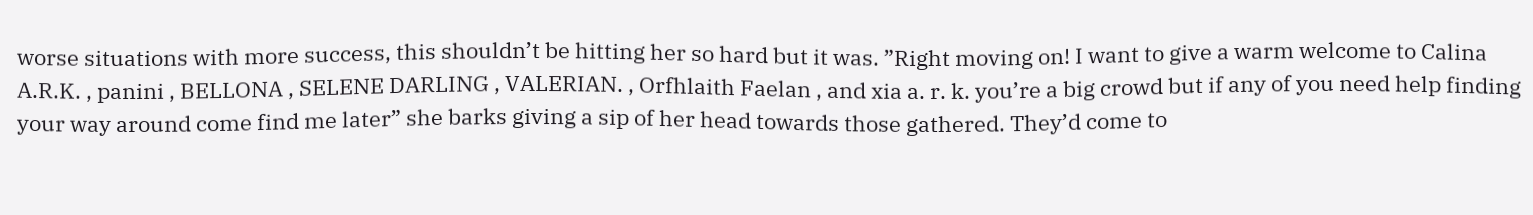worse situations with more success, this shouldn’t be hitting her so hard but it was. ”Right moving on! I want to give a warm welcome to Calina A.R.K. , panini , BELLONA , SELENE DARLING , VALERIAN. , Orfhlaith Faelan , and xia a. r. k. you’re a big crowd but if any of you need help finding your way around come find me later” she barks giving a sip of her head towards those gathered. They’d come to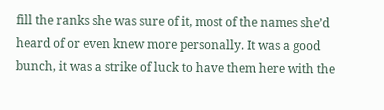fill the ranks she was sure of it, most of the names she’d heard of or even knew more personally. It was a good bunch, it was a strike of luck to have them here with the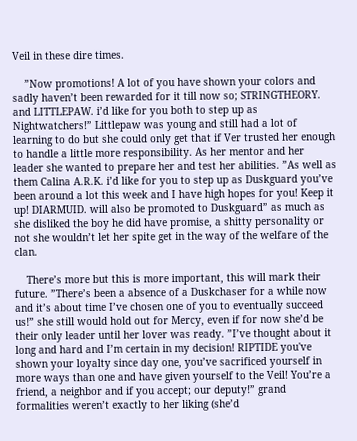Veil in these dire times.

    ”Now promotions! A lot of you have shown your colors and sadly haven’t been rewarded for it till now so; STRINGTHEORY. and LITTLEPAW. i’d like for you both to step up as Nightwatchers!” Littlepaw was young and still had a lot of learning to do but she could only get that if Ver trusted her enough to handle a little more responsibility. As her mentor and her leader she wanted to prepare her and test her abilities. ”As well as them Calina A.R.K. i’d like for you to step up as Duskguard you’ve been around a lot this week and I have high hopes for you! Keep it up! DIARMUID. will also be promoted to Duskguard” as much as she disliked the boy he did have promise, a shitty personality or not she wouldn’t let her spite get in the way of the welfare of the clan.

    There’s more but this is more important, this will mark their future. ”There’s been a absence of a Duskchaser for a while now and it’s about time I’ve chosen one of you to eventually succeed us!” she still would hold out for Mercy, even if for now she’d be their only leader until her lover was ready. ”I’ve thought about it long and hard and I’m certain in my decision! RIPTIDE you've shown your loyalty since day one, you’ve sacrificed yourself in more ways than one and have given yourself to the Veil! You’re a friend, a neighbor and if you accept; our deputy!” grand formalities weren’t exactly to her liking (she’d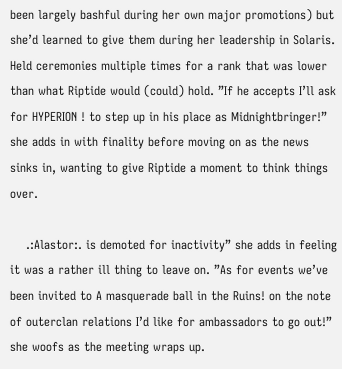been largely bashful during her own major promotions) but she’d learned to give them during her leadership in Solaris. Held ceremonies multiple times for a rank that was lower than what Riptide would (could) hold. ”If he accepts I’ll ask for HYPERION ! to step up in his place as Midnightbringer!” she adds in with finality before moving on as the news sinks in, wanting to give Riptide a moment to think things over.

    .:Alastor:. is demoted for inactivity” she adds in feeling it was a rather ill thing to leave on. ”As for events we’ve been invited to A masquerade ball in the Ruins! on the note of outerclan relations I’d like for ambassadors to go out!” she woofs as the meeting wraps up.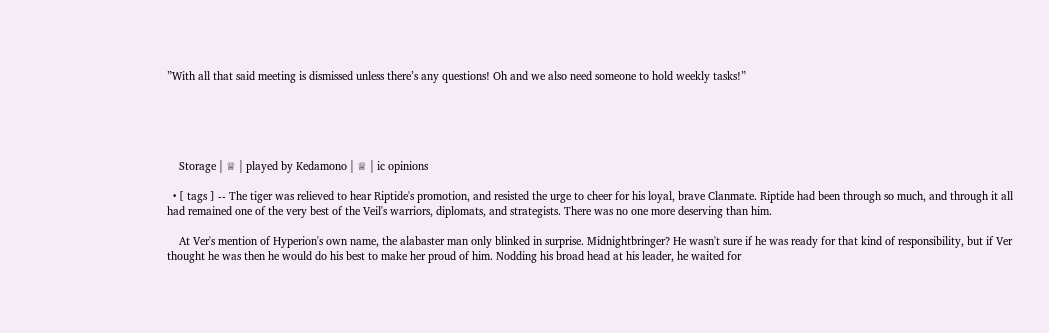”With all that said meeting is dismissed unless there’s any questions! Oh and we also need someone to hold weekly tasks!”





    Storage | ♕ | played by Kedamono | ♕ | ic opinions

  • [ tags ] -- The tiger was relieved to hear Riptide's promotion, and resisted the urge to cheer for his loyal, brave Clanmate. Riptide had been through so much, and through it all had remained one of the very best of the Veil's warriors, diplomats, and strategists. There was no one more deserving than him.

    At Ver's mention of Hyperion's own name, the alabaster man only blinked in surprise. Midnightbringer? He wasn't sure if he was ready for that kind of responsibility, but if Ver thought he was then he would do his best to make her proud of him. Nodding his broad head at his leader, he waited for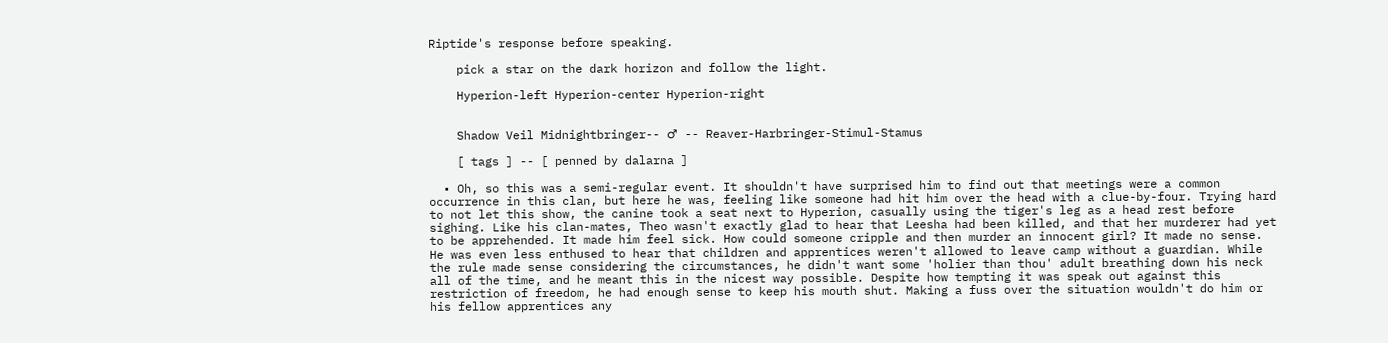Riptide's response before speaking.

    pick a star on the dark horizon and follow the light.

    Hyperion-left Hyperion-center Hyperion-right


    Shadow Veil Midnightbringer-- ♂ -- Reaver-Harbringer-Stimul-Stamus

    [ tags ] -- [ penned by dalarna ]

  • Oh, so this was a semi-regular event. It shouldn't have surprised him to find out that meetings were a common occurrence in this clan, but here he was, feeling like someone had hit him over the head with a clue-by-four. Trying hard to not let this show, the canine took a seat next to Hyperion, casually using the tiger's leg as a head rest before sighing. Like his clan-mates, Theo wasn't exactly glad to hear that Leesha had been killed, and that her murderer had yet to be apprehended. It made him feel sick. How could someone cripple and then murder an innocent girl? It made no sense. He was even less enthused to hear that children and apprentices weren't allowed to leave camp without a guardian. While the rule made sense considering the circumstances, he didn't want some 'holier than thou' adult breathing down his neck all of the time, and he meant this in the nicest way possible. Despite how tempting it was speak out against this restriction of freedom, he had enough sense to keep his mouth shut. Making a fuss over the situation wouldn't do him or his fellow apprentices any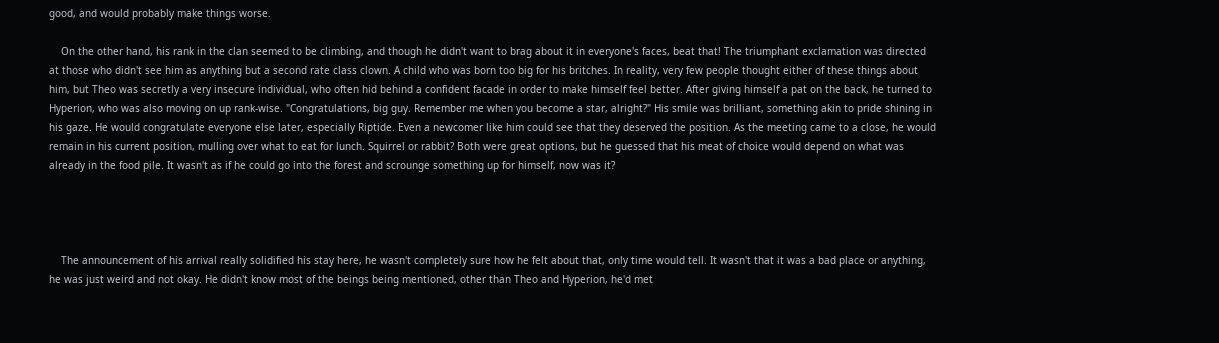good, and would probably make things worse.

    On the other hand, his rank in the clan seemed to be climbing, and though he didn't want to brag about it in everyone's faces, beat that! The triumphant exclamation was directed at those who didn't see him as anything but a second rate class clown. A child who was born too big for his britches. In reality, very few people thought either of these things about him, but Theo was secretly a very insecure individual, who often hid behind a confident facade in order to make himself feel better. After giving himself a pat on the back, he turned to Hyperion, who was also moving on up rank-wise. "Congratulations, big guy. Remember me when you become a star, alright?" His smile was brilliant, something akin to pride shining in his gaze. He would congratulate everyone else later, especially Riptide. Even a newcomer like him could see that they deserved the position. As the meeting came to a close, he would remain in his current position, mulling over what to eat for lunch. Squirrel or rabbit? Both were great options, but he guessed that his meat of choice would depend on what was already in the food pile. It wasn't as if he could go into the forest and scrounge something up for himself, now was it?




    The announcement of his arrival really solidified his stay here, he wasn't completely sure how he felt about that, only time would tell. It wasn't that it was a bad place or anything, he was just weird and not okay. He didn't know most of the beings being mentioned, other than Theo and Hyperion, he'd met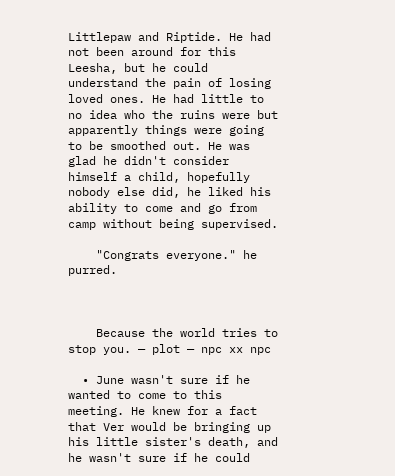Littlepaw and Riptide. He had not been around for this Leesha, but he could understand the pain of losing loved ones. He had little to no idea who the ruins were but apparently things were going to be smoothed out. He was glad he didn't consider himself a child, hopefully nobody else did, he liked his ability to come and go from camp without being supervised.

    "Congrats everyone." he purred.



    Because the world tries to stop you. — plot — npc xx npc

  • June wasn't sure if he wanted to come to this meeting. He knew for a fact that Ver would be bringing up his little sister's death, and he wasn't sure if he could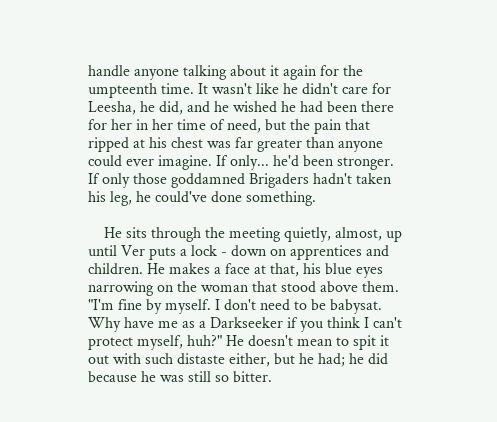handle anyone talking about it again for the umpteenth time. It wasn't like he didn't care for Leesha, he did, and he wished he had been there for her in her time of need, but the pain that ripped at his chest was far greater than anyone could ever imagine. If only... he'd been stronger. If only those goddamned Brigaders hadn't taken his leg, he could've done something.

    He sits through the meeting quietly, almost, up until Ver puts a lock - down on apprentices and children. He makes a face at that, his blue eyes narrowing on the woman that stood above them. "I'm fine by myself. I don't need to be babysat. Why have me as a Darkseeker if you think I can't protect myself, huh?" He doesn't mean to spit it out with such distaste either, but he had; he did because he was still so bitter.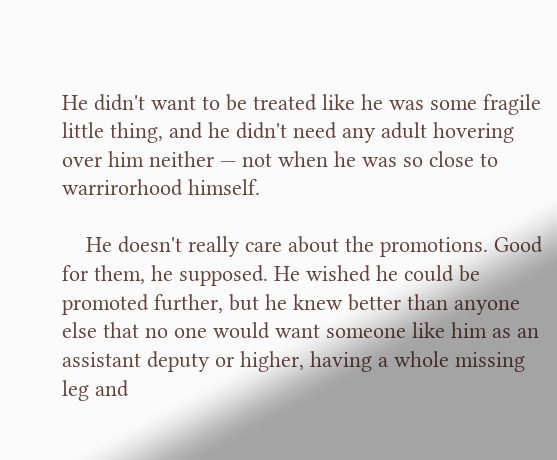He didn't want to be treated like he was some fragile little thing, and he didn't need any adult hovering over him neither — not when he was so close to warrirorhood himself.

    He doesn't really care about the promotions. Good for them, he supposed. He wished he could be promoted further, but he knew better than anyone else that no one would want someone like him as an assistant deputy or higher, having a whole missing leg and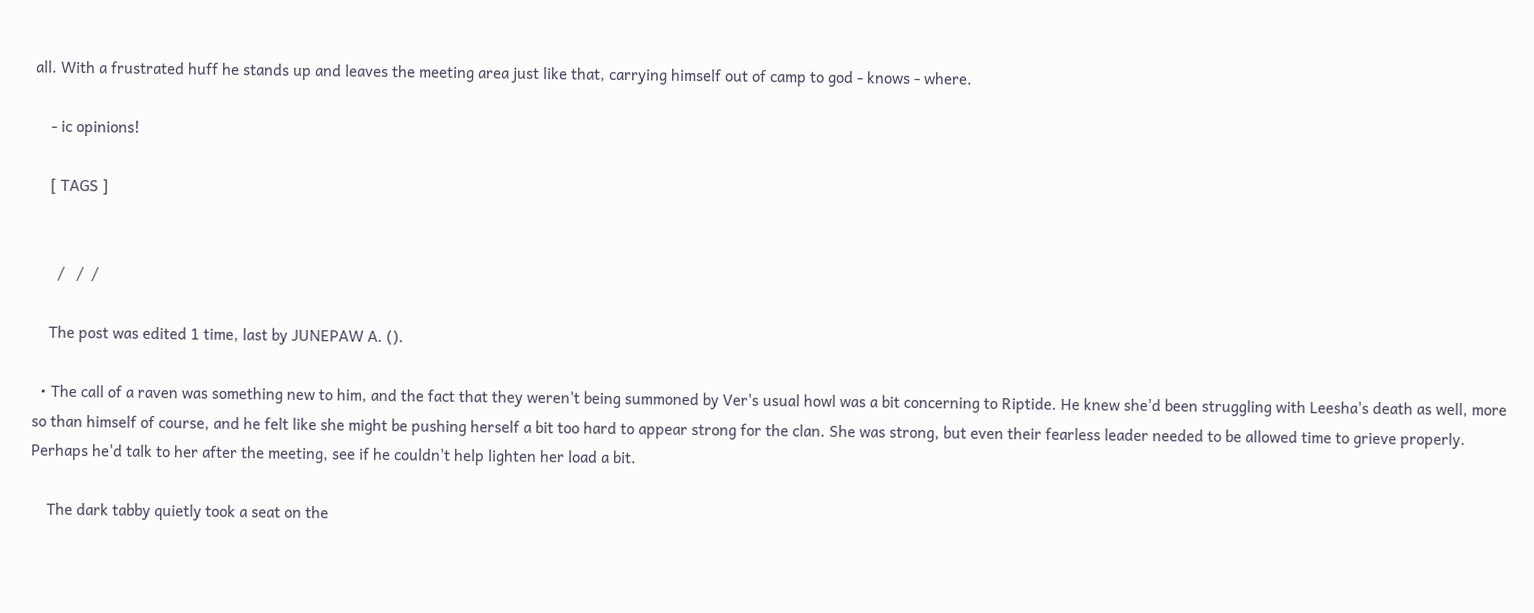all. With a frustrated huff he stands up and leaves the meeting area just like that, carrying himself out of camp to god - knows - where.

    - ic opinions!

    [ TAGS ]


      /   /  /

    The post was edited 1 time, last by JUNEPAW A. ().

  • The call of a raven was something new to him, and the fact that they weren't being summoned by Ver's usual howl was a bit concerning to Riptide. He knew she'd been struggling with Leesha's death as well, more so than himself of course, and he felt like she might be pushing herself a bit too hard to appear strong for the clan. She was strong, but even their fearless leader needed to be allowed time to grieve properly. Perhaps he'd talk to her after the meeting, see if he couldn't help lighten her load a bit.

    The dark tabby quietly took a seat on the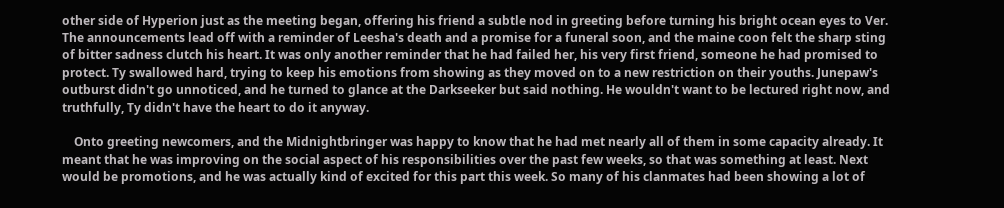other side of Hyperion just as the meeting began, offering his friend a subtle nod in greeting before turning his bright ocean eyes to Ver. The announcements lead off with a reminder of Leesha's death and a promise for a funeral soon, and the maine coon felt the sharp sting of bitter sadness clutch his heart. It was only another reminder that he had failed her, his very first friend, someone he had promised to protect. Ty swallowed hard, trying to keep his emotions from showing as they moved on to a new restriction on their youths. Junepaw's outburst didn't go unnoticed, and he turned to glance at the Darkseeker but said nothing. He wouldn't want to be lectured right now, and truthfully, Ty didn't have the heart to do it anyway.

    Onto greeting newcomers, and the Midnightbringer was happy to know that he had met nearly all of them in some capacity already. It meant that he was improving on the social aspect of his responsibilities over the past few weeks, so that was something at least. Next would be promotions, and he was actually kind of excited for this part this week. So many of his clanmates had been showing a lot of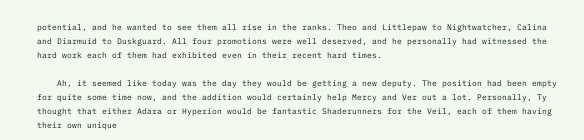potential, and he wanted to see them all rise in the ranks. Theo and Littlepaw to Nightwatcher, Calina and Diarmuid to Duskguard. All four promotions were well deserved, and he personally had witnessed the hard work each of them had exhibited even in their recent hard times.

    Ah, it seemed like today was the day they would be getting a new deputy. The position had been empty for quite some time now, and the addition would certainly help Mercy and Ver out a lot. Personally, Ty thought that either Adara or Hyperion would be fantastic Shaderunners for the Veil, each of them having their own unique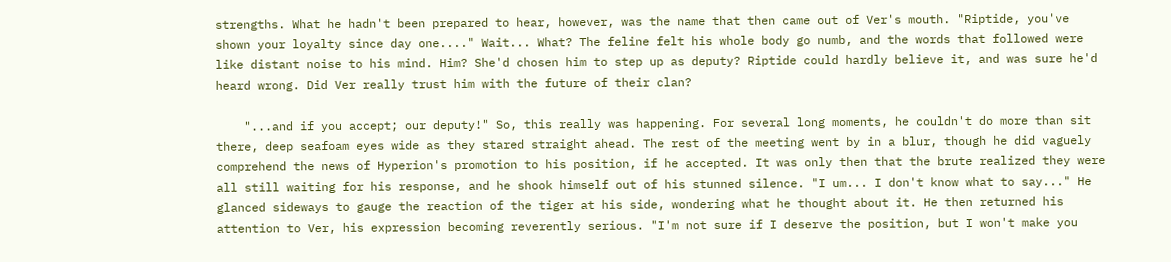strengths. What he hadn't been prepared to hear, however, was the name that then came out of Ver's mouth. "Riptide, you've shown your loyalty since day one...." Wait... What? The feline felt his whole body go numb, and the words that followed were like distant noise to his mind. Him? She'd chosen him to step up as deputy? Riptide could hardly believe it, and was sure he'd heard wrong. Did Ver really trust him with the future of their clan?

    "...and if you accept; our deputy!" So, this really was happening. For several long moments, he couldn't do more than sit there, deep seafoam eyes wide as they stared straight ahead. The rest of the meeting went by in a blur, though he did vaguely comprehend the news of Hyperion's promotion to his position, if he accepted. It was only then that the brute realized they were all still waiting for his response, and he shook himself out of his stunned silence. "I um... I don't know what to say..." He glanced sideways to gauge the reaction of the tiger at his side, wondering what he thought about it. He then returned his attention to Ver, his expression becoming reverently serious. "I'm not sure if I deserve the position, but I won't make you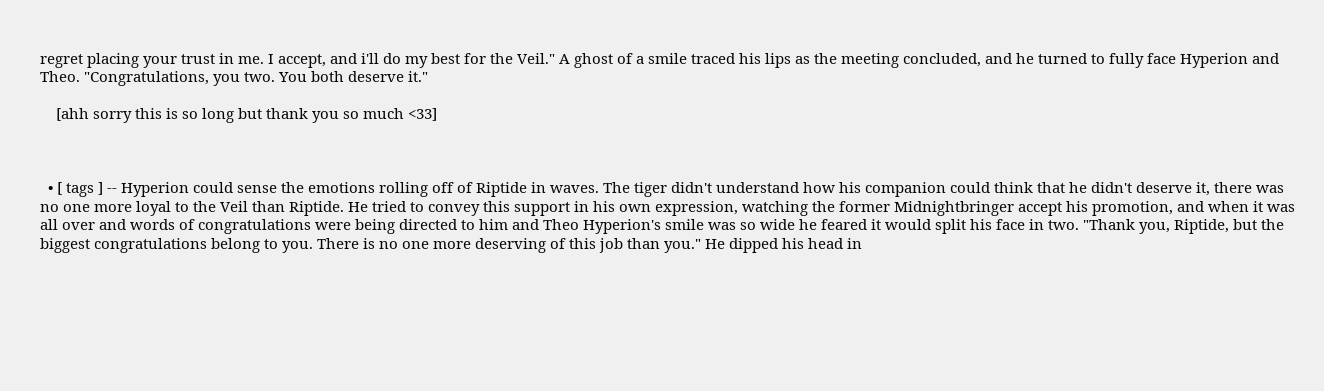regret placing your trust in me. I accept, and i'll do my best for the Veil." A ghost of a smile traced his lips as the meeting concluded, and he turned to fully face Hyperion and Theo. "Congratulations, you two. You both deserve it."

    [ahh sorry this is so long but thank you so much <33]



  • [ tags ] -- Hyperion could sense the emotions rolling off of Riptide in waves. The tiger didn't understand how his companion could think that he didn't deserve it, there was no one more loyal to the Veil than Riptide. He tried to convey this support in his own expression, watching the former Midnightbringer accept his promotion, and when it was all over and words of congratulations were being directed to him and Theo Hyperion's smile was so wide he feared it would split his face in two. "Thank you, Riptide, but the biggest congratulations belong to you. There is no one more deserving of this job than you." He dipped his head in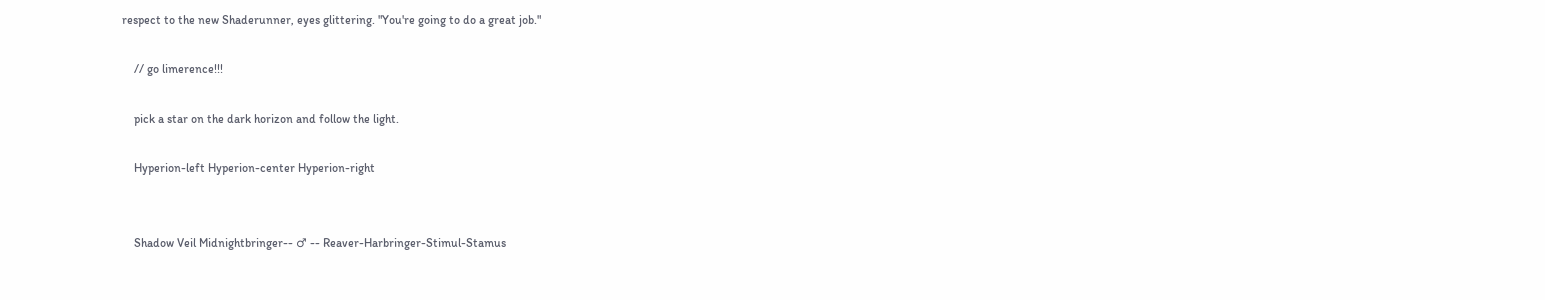respect to the new Shaderunner, eyes glittering. "You're going to do a great job."

    // go limerence!!!

    pick a star on the dark horizon and follow the light.

    Hyperion-left Hyperion-center Hyperion-right


    Shadow Veil Midnightbringer-- ♂ -- Reaver-Harbringer-Stimul-Stamus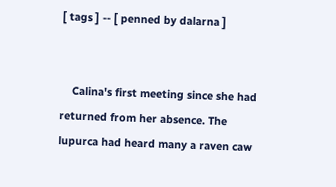[ tags ] -- [ penned by dalarna ]


    Calina's first meeting since she had returned from her absence. The lupurca had heard many a raven caw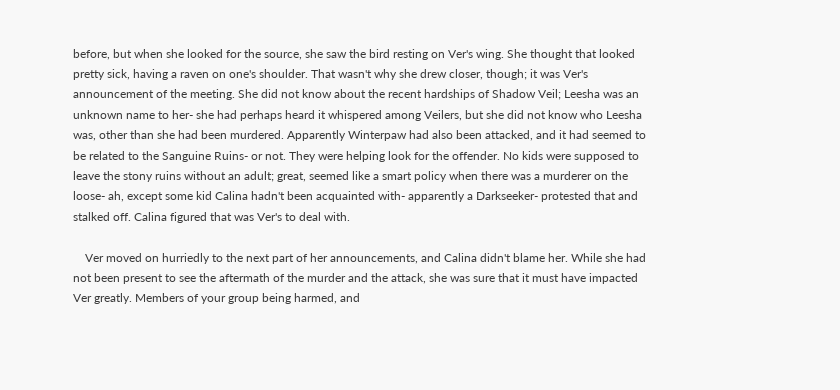before, but when she looked for the source, she saw the bird resting on Ver's wing. She thought that looked pretty sick, having a raven on one's shoulder. That wasn't why she drew closer, though; it was Ver's announcement of the meeting. She did not know about the recent hardships of Shadow Veil; Leesha was an unknown name to her- she had perhaps heard it whispered among Veilers, but she did not know who Leesha was, other than she had been murdered. Apparently Winterpaw had also been attacked, and it had seemed to be related to the Sanguine Ruins- or not. They were helping look for the offender. No kids were supposed to leave the stony ruins without an adult; great, seemed like a smart policy when there was a murderer on the loose- ah, except some kid Calina hadn't been acquainted with- apparently a Darkseeker- protested that and stalked off. Calina figured that was Ver's to deal with.

    Ver moved on hurriedly to the next part of her announcements, and Calina didn't blame her. While she had not been present to see the aftermath of the murder and the attack, she was sure that it must have impacted Ver greatly. Members of your group being harmed, and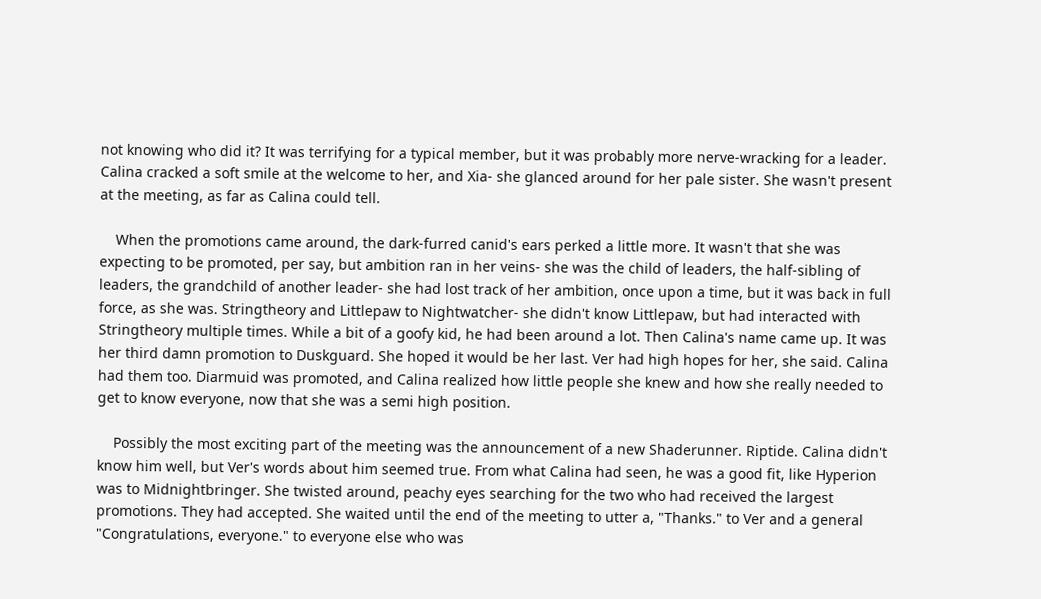not knowing who did it? It was terrifying for a typical member, but it was probably more nerve-wracking for a leader. Calina cracked a soft smile at the welcome to her, and Xia- she glanced around for her pale sister. She wasn't present at the meeting, as far as Calina could tell.

    When the promotions came around, the dark-furred canid's ears perked a little more. It wasn't that she was expecting to be promoted, per say, but ambition ran in her veins- she was the child of leaders, the half-sibling of leaders, the grandchild of another leader- she had lost track of her ambition, once upon a time, but it was back in full force, as she was. Stringtheory and Littlepaw to Nightwatcher- she didn't know Littlepaw, but had interacted with Stringtheory multiple times. While a bit of a goofy kid, he had been around a lot. Then Calina's name came up. It was her third damn promotion to Duskguard. She hoped it would be her last. Ver had high hopes for her, she said. Calina had them too. Diarmuid was promoted, and Calina realized how little people she knew and how she really needed to get to know everyone, now that she was a semi high position.

    Possibly the most exciting part of the meeting was the announcement of a new Shaderunner. Riptide. Calina didn't know him well, but Ver's words about him seemed true. From what Calina had seen, he was a good fit, like Hyperion was to Midnightbringer. She twisted around, peachy eyes searching for the two who had received the largest promotions. They had accepted. She waited until the end of the meeting to utter a, "Thanks." to Ver and a general "Congratulations, everyone." to everyone else who was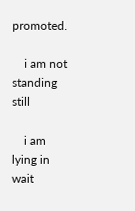promoted.

    i am not standing still

    i am lying in wait